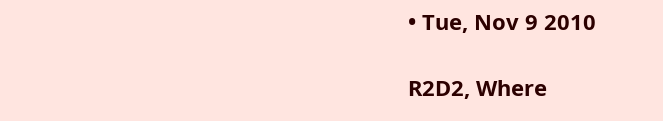• Tue, Nov 9 2010

R2D2, Where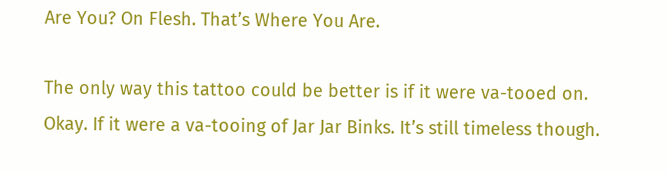Are You? On Flesh. That’s Where You Are.

The only way this tattoo could be better is if it were va-tooed on. Okay. If it were a va-tooing of Jar Jar Binks. It’s still timeless though.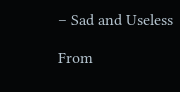– Sad and Useless

From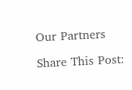Our Partners

Share This Post: